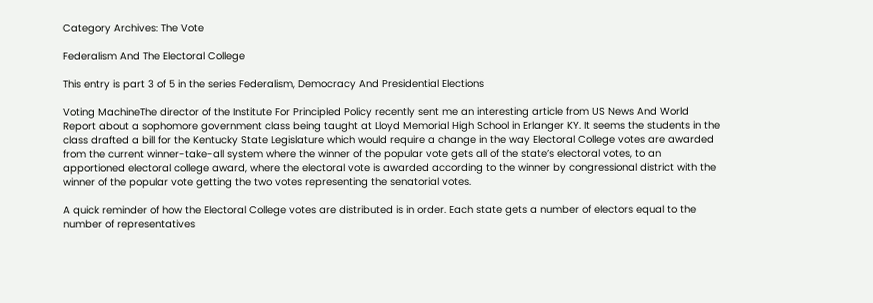Category Archives: The Vote

Federalism And The Electoral College

This entry is part 3 of 5 in the series Federalism, Democracy And Presidential Elections

Voting MachineThe director of the Institute For Principled Policy recently sent me an interesting article from US News And World Report about a sophomore government class being taught at Lloyd Memorial High School in Erlanger KY. It seems the students in the class drafted a bill for the Kentucky State Legislature which would require a change in the way Electoral College votes are awarded from the current winner-take-all system where the winner of the popular vote gets all of the state’s electoral votes, to an apportioned electoral college award, where the electoral vote is awarded according to the winner by congressional district with the winner of the popular vote getting the two votes representing the senatorial votes.

A quick reminder of how the Electoral College votes are distributed is in order. Each state gets a number of electors equal to the number of representatives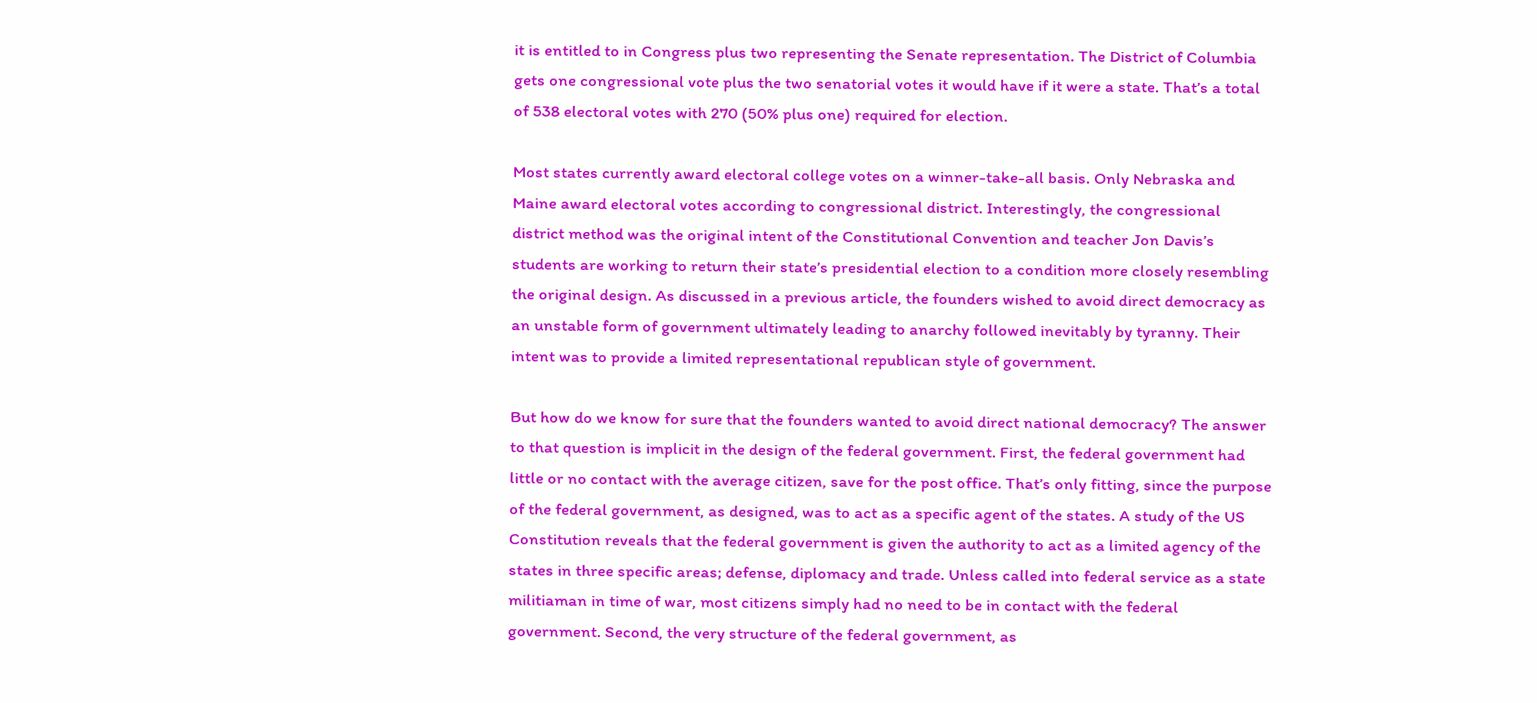it is entitled to in Congress plus two representing the Senate representation. The District of Columbia gets one congressional vote plus the two senatorial votes it would have if it were a state. That’s a total of 538 electoral votes with 270 (50% plus one) required for election.

Most states currently award electoral college votes on a winner-take-all basis. Only Nebraska and Maine award electoral votes according to congressional district. Interestingly, the congressional district method was the original intent of the Constitutional Convention and teacher Jon Davis’s students are working to return their state’s presidential election to a condition more closely resembling the original design. As discussed in a previous article, the founders wished to avoid direct democracy as an unstable form of government ultimately leading to anarchy followed inevitably by tyranny. Their intent was to provide a limited representational republican style of government.

But how do we know for sure that the founders wanted to avoid direct national democracy? The answer to that question is implicit in the design of the federal government. First, the federal government had little or no contact with the average citizen, save for the post office. That’s only fitting, since the purpose of the federal government, as designed, was to act as a specific agent of the states. A study of the US Constitution reveals that the federal government is given the authority to act as a limited agency of the states in three specific areas; defense, diplomacy and trade. Unless called into federal service as a state militiaman in time of war, most citizens simply had no need to be in contact with the federal government. Second, the very structure of the federal government, as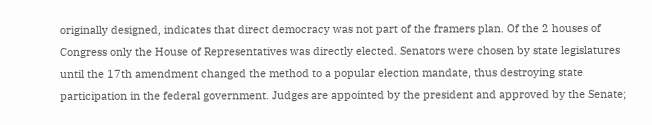originally designed, indicates that direct democracy was not part of the framers plan. Of the 2 houses of Congress only the House of Representatives was directly elected. Senators were chosen by state legislatures until the 17th amendment changed the method to a popular election mandate, thus destroying state participation in the federal government. Judges are appointed by the president and approved by the Senate;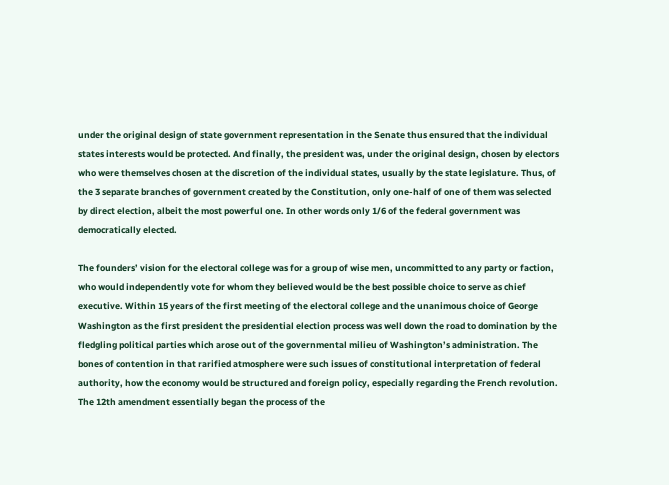under the original design of state government representation in the Senate thus ensured that the individual states interests would be protected. And finally, the president was, under the original design, chosen by electors who were themselves chosen at the discretion of the individual states, usually by the state legislature. Thus, of the 3 separate branches of government created by the Constitution, only one-half of one of them was selected by direct election, albeit the most powerful one. In other words only 1/6 of the federal government was democratically elected.

The founders’ vision for the electoral college was for a group of wise men, uncommitted to any party or faction, who would independently vote for whom they believed would be the best possible choice to serve as chief executive. Within 15 years of the first meeting of the electoral college and the unanimous choice of George Washington as the first president the presidential election process was well down the road to domination by the fledgling political parties which arose out of the governmental milieu of Washington’s administration. The bones of contention in that rarified atmosphere were such issues of constitutional interpretation of federal authority, how the economy would be structured and foreign policy, especially regarding the French revolution. The 12th amendment essentially began the process of the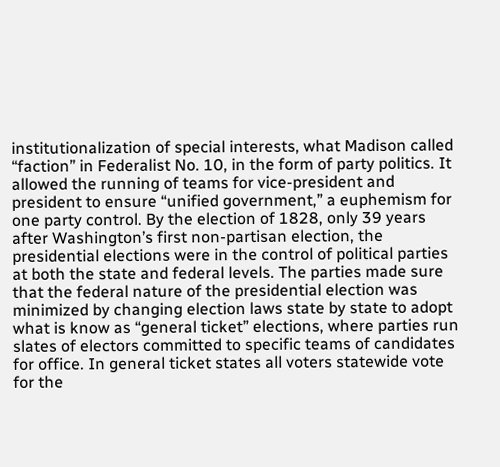institutionalization of special interests, what Madison called “faction” in Federalist No. 10, in the form of party politics. It allowed the running of teams for vice-president and president to ensure “unified government,” a euphemism for one party control. By the election of 1828, only 39 years after Washington’s first non-partisan election, the presidential elections were in the control of political parties at both the state and federal levels. The parties made sure that the federal nature of the presidential election was minimized by changing election laws state by state to adopt what is know as “general ticket” elections, where parties run slates of electors committed to specific teams of candidates for office. In general ticket states all voters statewide vote for the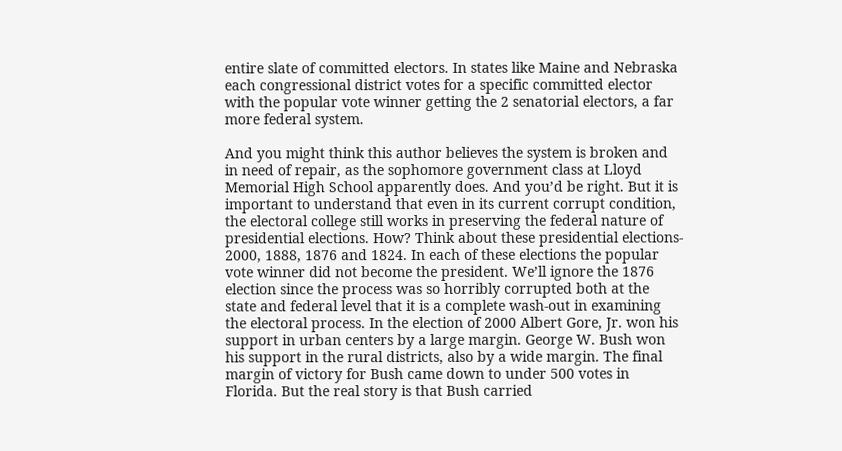entire slate of committed electors. In states like Maine and Nebraska each congressional district votes for a specific committed elector with the popular vote winner getting the 2 senatorial electors, a far more federal system.

And you might think this author believes the system is broken and in need of repair, as the sophomore government class at Lloyd Memorial High School apparently does. And you’d be right. But it is important to understand that even in its current corrupt condition, the electoral college still works in preserving the federal nature of presidential elections. How? Think about these presidential elections- 2000, 1888, 1876 and 1824. In each of these elections the popular vote winner did not become the president. We’ll ignore the 1876 election since the process was so horribly corrupted both at the state and federal level that it is a complete wash-out in examining the electoral process. In the election of 2000 Albert Gore, Jr. won his support in urban centers by a large margin. George W. Bush won his support in the rural districts, also by a wide margin. The final margin of victory for Bush came down to under 500 votes in Florida. But the real story is that Bush carried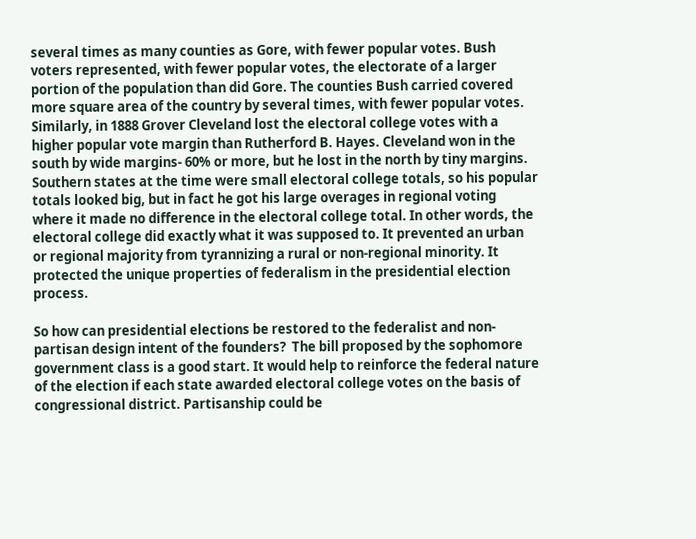several times as many counties as Gore, with fewer popular votes. Bush voters represented, with fewer popular votes, the electorate of a larger portion of the population than did Gore. The counties Bush carried covered more square area of the country by several times, with fewer popular votes. Similarly, in 1888 Grover Cleveland lost the electoral college votes with a higher popular vote margin than Rutherford B. Hayes. Cleveland won in the south by wide margins- 60% or more, but he lost in the north by tiny margins. Southern states at the time were small electoral college totals, so his popular totals looked big, but in fact he got his large overages in regional voting where it made no difference in the electoral college total. In other words, the electoral college did exactly what it was supposed to. It prevented an urban or regional majority from tyrannizing a rural or non-regional minority. It protected the unique properties of federalism in the presidential election process.

So how can presidential elections be restored to the federalist and non-partisan design intent of the founders?  The bill proposed by the sophomore government class is a good start. It would help to reinforce the federal nature of the election if each state awarded electoral college votes on the basis of congressional district. Partisanship could be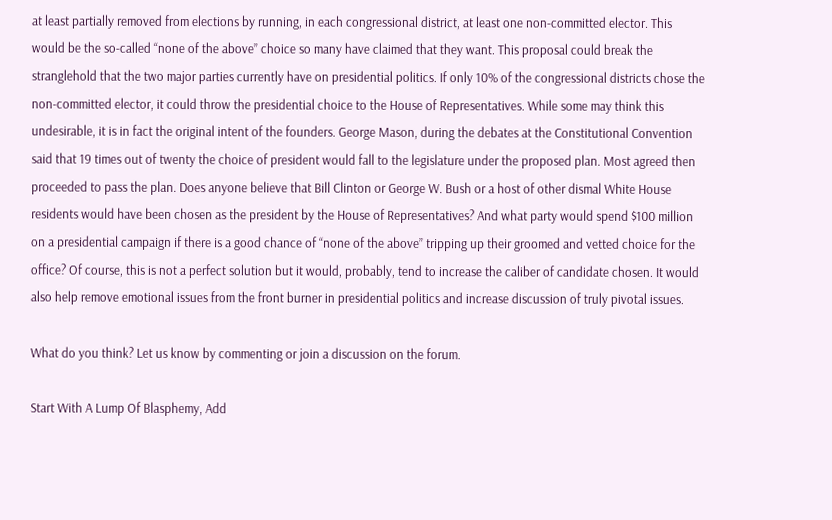at least partially removed from elections by running, in each congressional district, at least one non-committed elector. This would be the so-called “none of the above” choice so many have claimed that they want. This proposal could break the stranglehold that the two major parties currently have on presidential politics. If only 10% of the congressional districts chose the non-committed elector, it could throw the presidential choice to the House of Representatives. While some may think this undesirable, it is in fact the original intent of the founders. George Mason, during the debates at the Constitutional Convention said that 19 times out of twenty the choice of president would fall to the legislature under the proposed plan. Most agreed then proceeded to pass the plan. Does anyone believe that Bill Clinton or George W. Bush or a host of other dismal White House residents would have been chosen as the president by the House of Representatives? And what party would spend $100 million on a presidential campaign if there is a good chance of “none of the above” tripping up their groomed and vetted choice for the office? Of course, this is not a perfect solution but it would, probably, tend to increase the caliber of candidate chosen. It would also help remove emotional issues from the front burner in presidential politics and increase discussion of truly pivotal issues.

What do you think? Let us know by commenting or join a discussion on the forum.

Start With A Lump Of Blasphemy, Add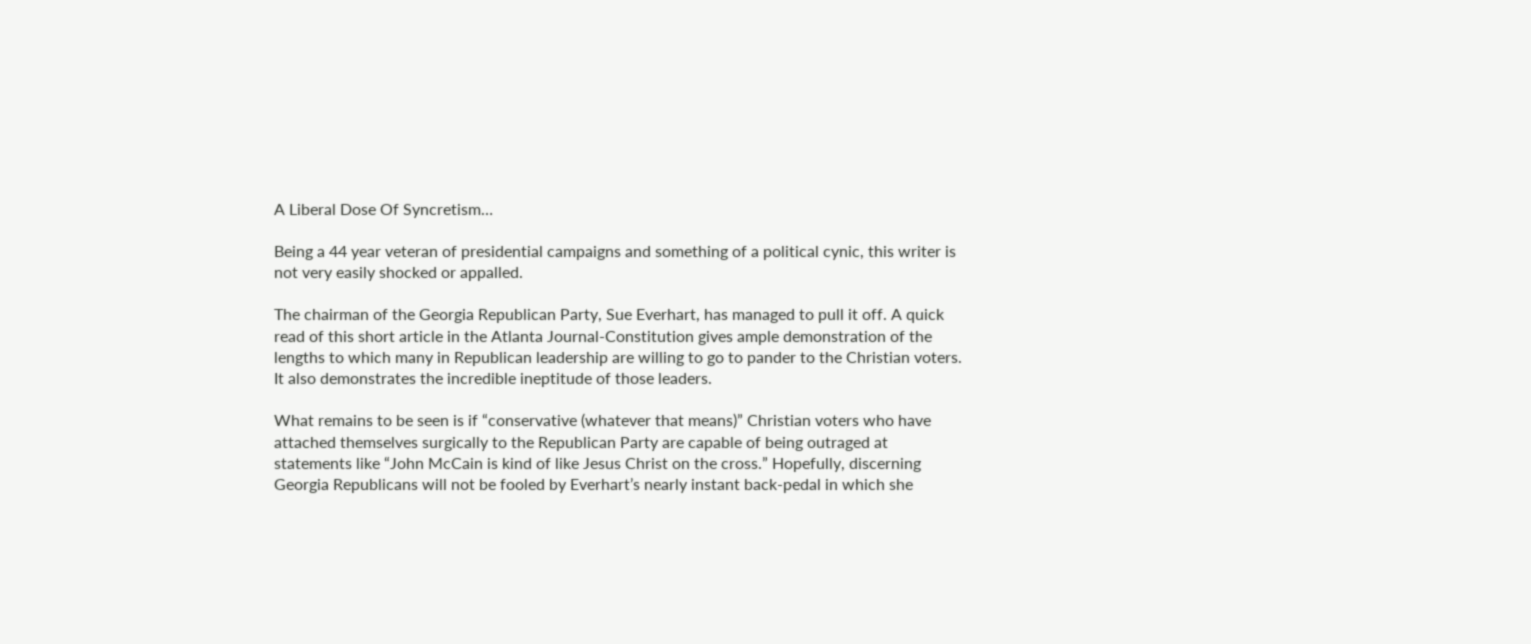A Liberal Dose Of Syncretism…

Being a 44 year veteran of presidential campaigns and something of a political cynic, this writer is not very easily shocked or appalled.

The chairman of the Georgia Republican Party, Sue Everhart, has managed to pull it off. A quick read of this short article in the Atlanta Journal-Constitution gives ample demonstration of the lengths to which many in Republican leadership are willing to go to pander to the Christian voters. It also demonstrates the incredible ineptitude of those leaders.

What remains to be seen is if “conservative (whatever that means)” Christian voters who have attached themselves surgically to the Republican Party are capable of being outraged at statements like “John McCain is kind of like Jesus Christ on the cross.” Hopefully, discerning Georgia Republicans will not be fooled by Everhart’s nearly instant back-pedal in which she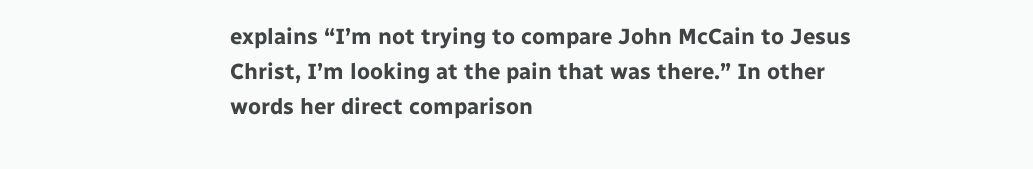explains “I’m not trying to compare John McCain to Jesus Christ, I’m looking at the pain that was there.” In other words her direct comparison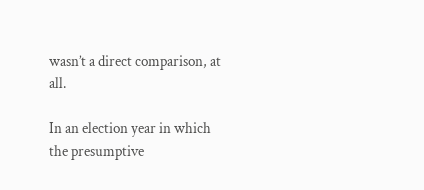wasn’t a direct comparison, at all.

In an election year in which the presumptive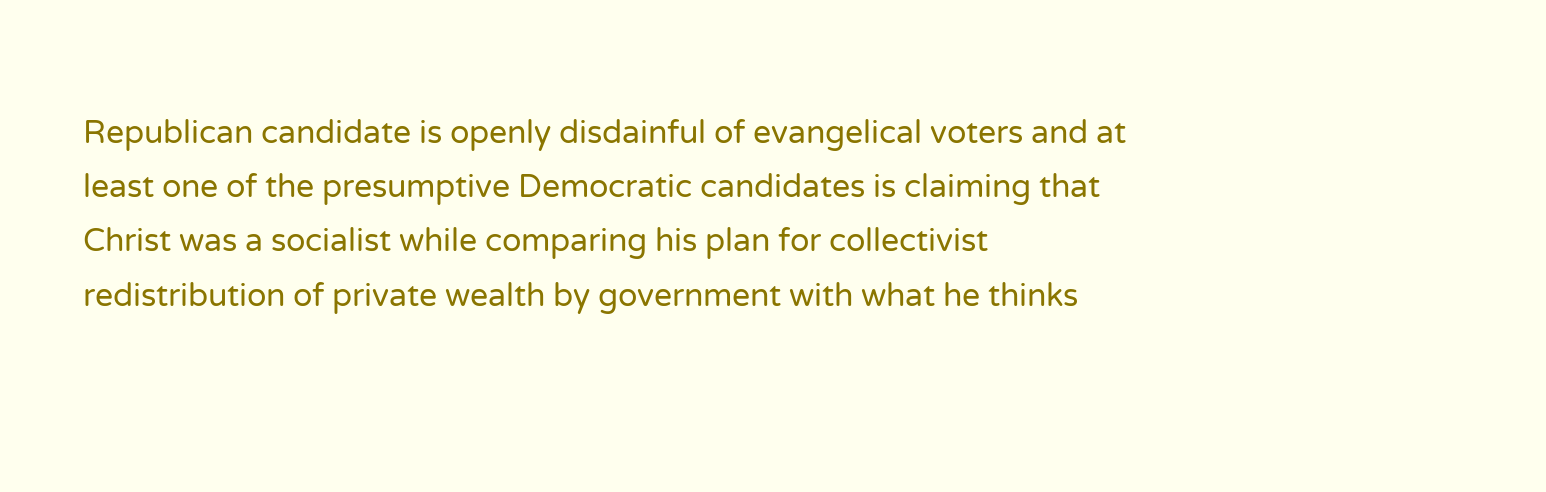Republican candidate is openly disdainful of evangelical voters and at least one of the presumptive Democratic candidates is claiming that Christ was a socialist while comparing his plan for collectivist redistribution of private wealth by government with what he thinks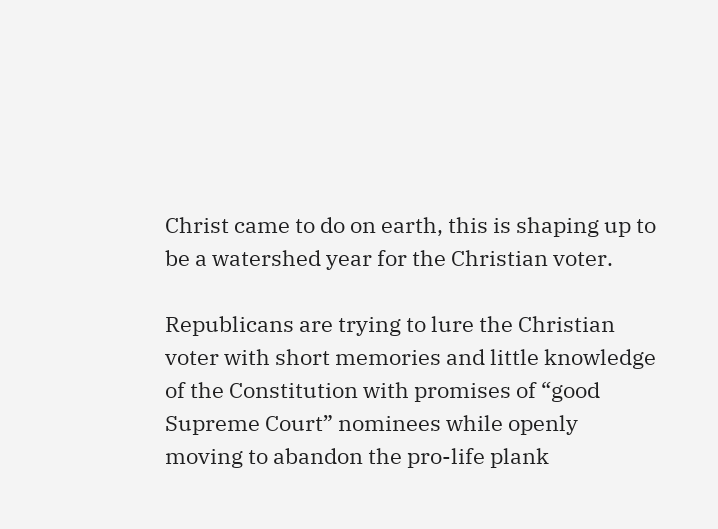Christ came to do on earth, this is shaping up to be a watershed year for the Christian voter.

Republicans are trying to lure the Christian voter with short memories and little knowledge of the Constitution with promises of “good Supreme Court” nominees while openly moving to abandon the pro-life plank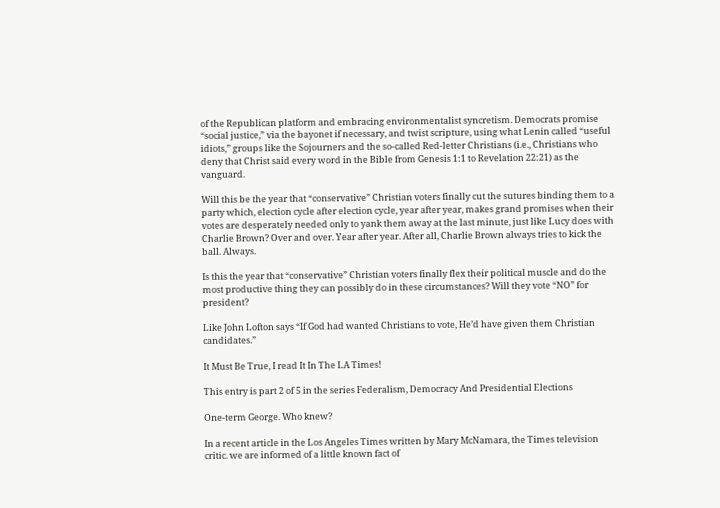of the Republican platform and embracing environmentalist syncretism. Democrats promise “social justice,” via the bayonet if necessary, and twist scripture, using what Lenin called “useful idiots,” groups like the Sojourners and the so-called Red-letter Christians (i.e., Christians who deny that Christ said every word in the Bible from Genesis 1:1 to Revelation 22:21) as the vanguard.

Will this be the year that “conservative” Christian voters finally cut the sutures binding them to a party which, election cycle after election cycle, year after year, makes grand promises when their votes are desperately needed only to yank them away at the last minute, just like Lucy does with Charlie Brown? Over and over. Year after year. After all, Charlie Brown always tries to kick the ball. Always.

Is this the year that “conservative” Christian voters finally flex their political muscle and do the most productive thing they can possibly do in these circumstances? Will they vote “NO” for president?

Like John Lofton says “If God had wanted Christians to vote, He’d have given them Christian candidates.”

It Must Be True, I read It In The LA Times!

This entry is part 2 of 5 in the series Federalism, Democracy And Presidential Elections

One-term George. Who knew?

In a recent article in the Los Angeles Times written by Mary McNamara, the Times television critic. we are informed of a little known fact of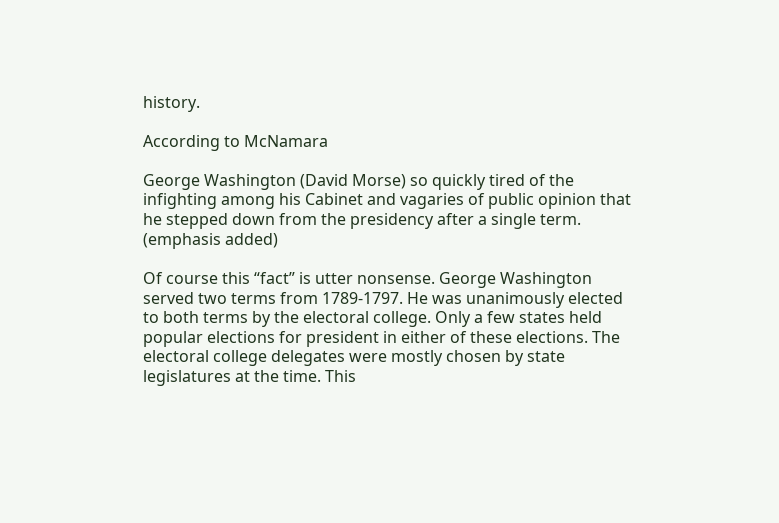history.

According to McNamara

George Washington (David Morse) so quickly tired of the infighting among his Cabinet and vagaries of public opinion that he stepped down from the presidency after a single term. (emphasis added)

Of course this “fact” is utter nonsense. George Washington served two terms from 1789-1797. He was unanimously elected to both terms by the electoral college. Only a few states held popular elections for president in either of these elections. The electoral college delegates were mostly chosen by state legislatures at the time. This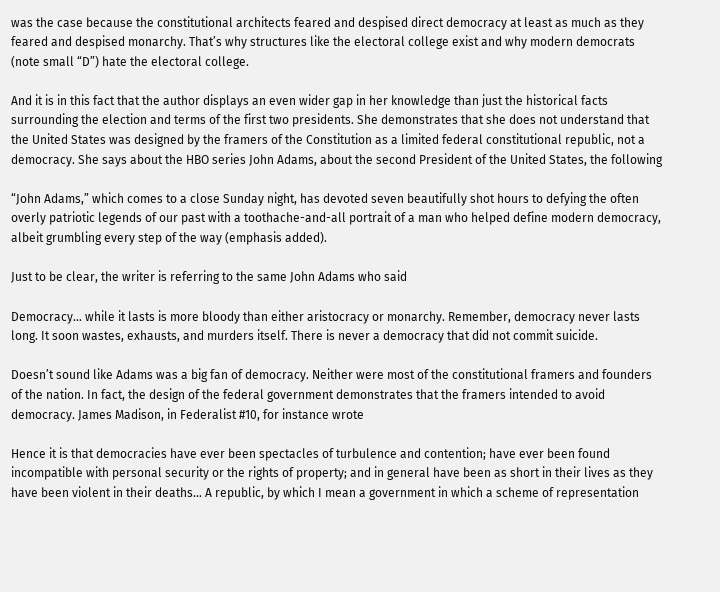was the case because the constitutional architects feared and despised direct democracy at least as much as they feared and despised monarchy. That’s why structures like the electoral college exist and why modern democrats (note small “D”) hate the electoral college.

And it is in this fact that the author displays an even wider gap in her knowledge than just the historical facts surrounding the election and terms of the first two presidents. She demonstrates that she does not understand that the United States was designed by the framers of the Constitution as a limited federal constitutional republic, not a democracy. She says about the HBO series John Adams, about the second President of the United States, the following

“John Adams,” which comes to a close Sunday night, has devoted seven beautifully shot hours to defying the often overly patriotic legends of our past with a toothache-and-all portrait of a man who helped define modern democracy, albeit grumbling every step of the way (emphasis added).

Just to be clear, the writer is referring to the same John Adams who said

Democracy… while it lasts is more bloody than either aristocracy or monarchy. Remember, democracy never lasts long. It soon wastes, exhausts, and murders itself. There is never a democracy that did not commit suicide.

Doesn’t sound like Adams was a big fan of democracy. Neither were most of the constitutional framers and founders of the nation. In fact, the design of the federal government demonstrates that the framers intended to avoid democracy. James Madison, in Federalist #10, for instance wrote

Hence it is that democracies have ever been spectacles of turbulence and contention; have ever been found incompatible with personal security or the rights of property; and in general have been as short in their lives as they have been violent in their deaths… A republic, by which I mean a government in which a scheme of representation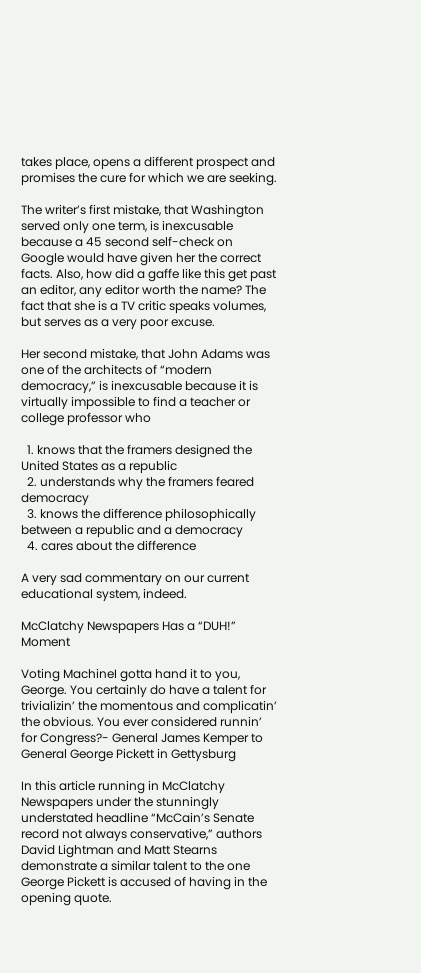takes place, opens a different prospect and promises the cure for which we are seeking.

The writer’s first mistake, that Washington served only one term, is inexcusable because a 45 second self-check on Google would have given her the correct facts. Also, how did a gaffe like this get past an editor, any editor worth the name? The fact that she is a TV critic speaks volumes, but serves as a very poor excuse.

Her second mistake, that John Adams was one of the architects of “modern democracy,” is inexcusable because it is virtually impossible to find a teacher or college professor who

  1. knows that the framers designed the United States as a republic
  2. understands why the framers feared democracy
  3. knows the difference philosophically between a republic and a democracy
  4. cares about the difference

A very sad commentary on our current educational system, indeed.

McClatchy Newspapers Has a “DUH!” Moment

Voting MachineI gotta hand it to you, George. You certainly do have a talent for trivializin’ the momentous and complicatin’ the obvious. You ever considered runnin’ for Congress?- General James Kemper to General George Pickett in Gettysburg

In this article running in McClatchy Newspapers under the stunningly understated headline “McCain’s Senate record not always conservative,” authors David Lightman and Matt Stearns demonstrate a similar talent to the one George Pickett is accused of having in the opening quote.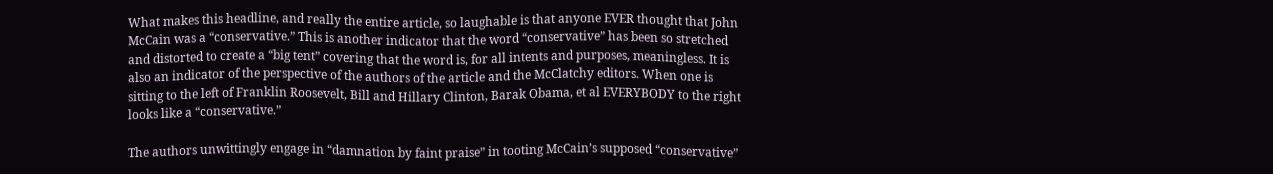What makes this headline, and really the entire article, so laughable is that anyone EVER thought that John McCain was a “conservative.” This is another indicator that the word “conservative” has been so stretched and distorted to create a “big tent” covering that the word is, for all intents and purposes, meaningless. It is also an indicator of the perspective of the authors of the article and the McClatchy editors. When one is sitting to the left of Franklin Roosevelt, Bill and Hillary Clinton, Barak Obama, et al EVERYBODY to the right looks like a “conservative.”

The authors unwittingly engage in “damnation by faint praise” in tooting McCain’s supposed “conservative”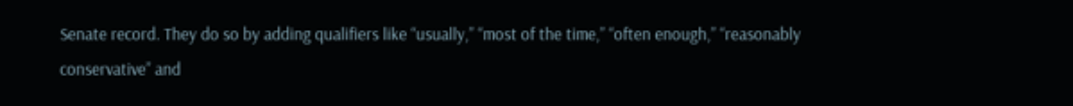Senate record. They do so by adding qualifiers like “usually,” “most of the time,” “often enough,” “reasonably conservative” and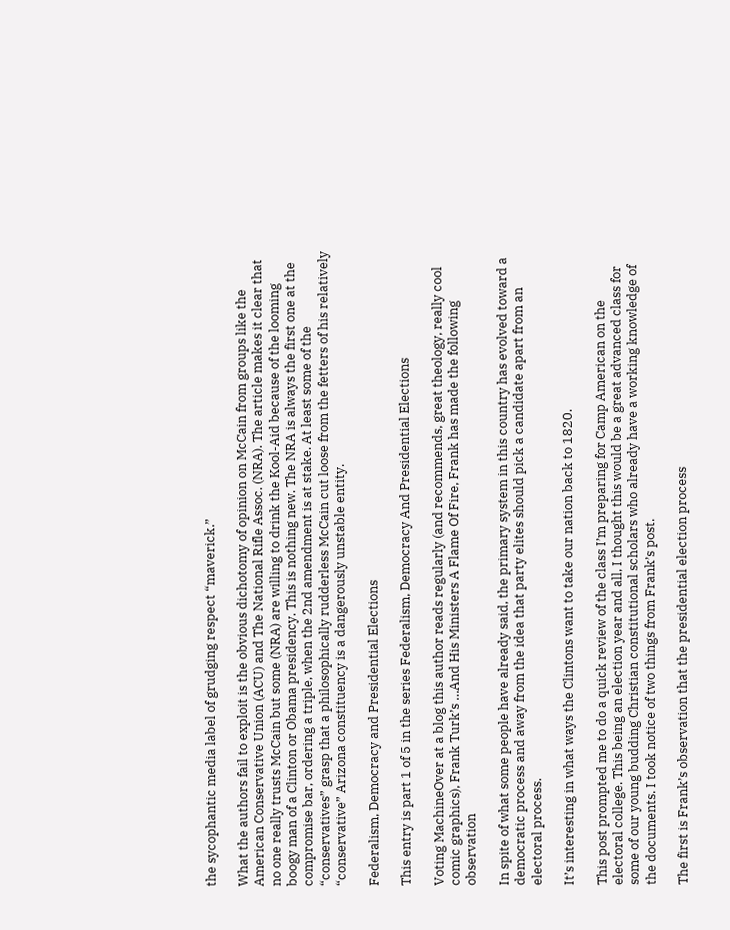the sycophantic media label of grudging respect “maverick.”

What the authors fail to exploit is the obvious dichotomy of opinion on McCain from groups like the American Conservative Union (ACU) and The National Rifle Assoc. (NRA). The article makes it clear that no one really trusts McCain but some (NRA) are willing to drink the Kool-Aid because of the looming boogy man of a Clinton or Obama presidency. This is nothing new. The NRA is always the first one at the compromise bar, ordering a triple, when the 2nd amendment is at stake. At least some of the “conservatives” grasp that a philosophically rudderless McCain cut loose from the fetters of his relatively “conservative” Arizona constituency is a dangerously unstable entity.

Federalism, Democracy and Presidential Elections

This entry is part 1 of 5 in the series Federalism, Democracy And Presidential Elections

Voting MachineOver at a blog this author reads regularly (and recommends, great theology, really cool comic graphics), Frank Turk’s …And His Ministers A Flame Of Fire, Frank has made the following observation

In spite of what some people have already said, the primary system in this country has evolved toward a democratic process and away from the idea that party elites should pick a candidate apart from an electoral process.

It’s interesting in what ways the Clintons want to take our nation back to 1820.

This post prompted me to do a quick review of the class I’m preparing for Camp American on the electoral college. This being an election year and all, I thought this would be a great advanced class for some of our young budding Christian constitutional scholars who already have a working knowledge of the documents. I took notice of two things from Frank’s post.

The first is Frank’s observation that the presidential election process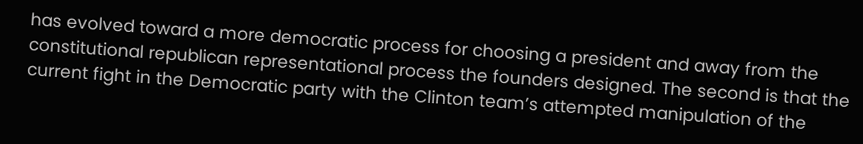has evolved toward a more democratic process for choosing a president and away from the constitutional republican representational process the founders designed. The second is that the current fight in the Democratic party with the Clinton team’s attempted manipulation of the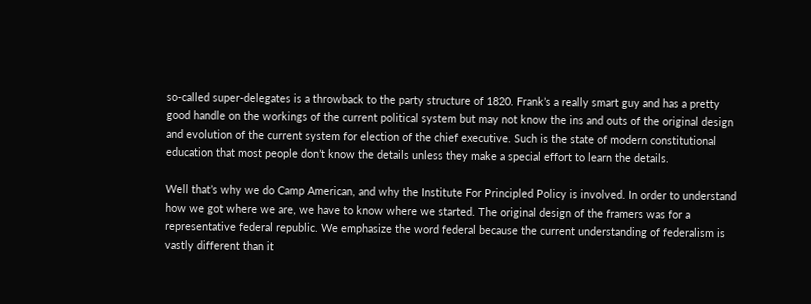so-called super-delegates is a throwback to the party structure of 1820. Frank’s a really smart guy and has a pretty good handle on the workings of the current political system but may not know the ins and outs of the original design and evolution of the current system for election of the chief executive. Such is the state of modern constitutional education that most people don’t know the details unless they make a special effort to learn the details.

Well that’s why we do Camp American, and why the Institute For Principled Policy is involved. In order to understand how we got where we are, we have to know where we started. The original design of the framers was for a representative federal republic. We emphasize the word federal because the current understanding of federalism is vastly different than it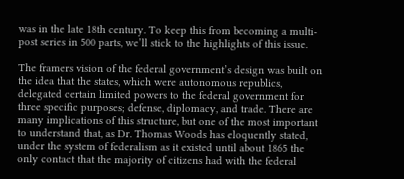was in the late 18th century. To keep this from becoming a multi-post series in 500 parts, we’ll stick to the highlights of this issue.

The framers vision of the federal government’s design was built on the idea that the states, which were autonomous republics, delegated certain limited powers to the federal government for three specific purposes; defense, diplomacy, and trade. There are many implications of this structure, but one of the most important to understand that, as Dr. Thomas Woods has eloquently stated, under the system of federalism as it existed until about 1865 the only contact that the majority of citizens had with the federal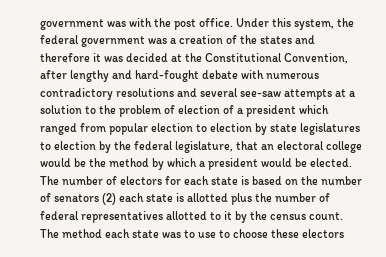government was with the post office. Under this system, the federal government was a creation of the states and therefore it was decided at the Constitutional Convention, after lengthy and hard-fought debate with numerous contradictory resolutions and several see-saw attempts at a solution to the problem of election of a president which ranged from popular election to election by state legislatures to election by the federal legislature, that an electoral college would be the method by which a president would be elected. The number of electors for each state is based on the number of senators (2) each state is allotted plus the number of federal representatives allotted to it by the census count. The method each state was to use to choose these electors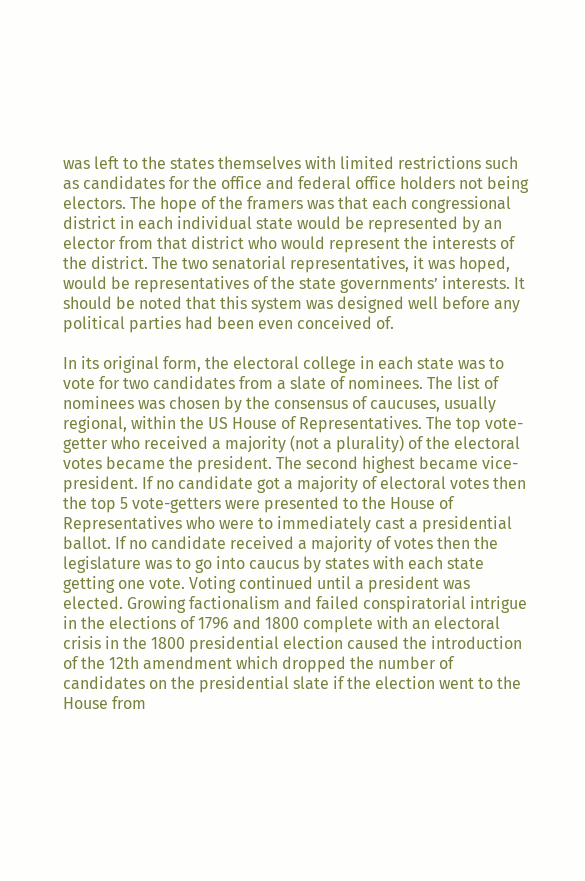was left to the states themselves with limited restrictions such as candidates for the office and federal office holders not being electors. The hope of the framers was that each congressional district in each individual state would be represented by an elector from that district who would represent the interests of the district. The two senatorial representatives, it was hoped, would be representatives of the state governments’ interests. It should be noted that this system was designed well before any political parties had been even conceived of.

In its original form, the electoral college in each state was to vote for two candidates from a slate of nominees. The list of nominees was chosen by the consensus of caucuses, usually regional, within the US House of Representatives. The top vote-getter who received a majority (not a plurality) of the electoral votes became the president. The second highest became vice-president. If no candidate got a majority of electoral votes then the top 5 vote-getters were presented to the House of Representatives who were to immediately cast a presidential ballot. If no candidate received a majority of votes then the legislature was to go into caucus by states with each state getting one vote. Voting continued until a president was elected. Growing factionalism and failed conspiratorial intrigue in the elections of 1796 and 1800 complete with an electoral crisis in the 1800 presidential election caused the introduction of the 12th amendment which dropped the number of candidates on the presidential slate if the election went to the House from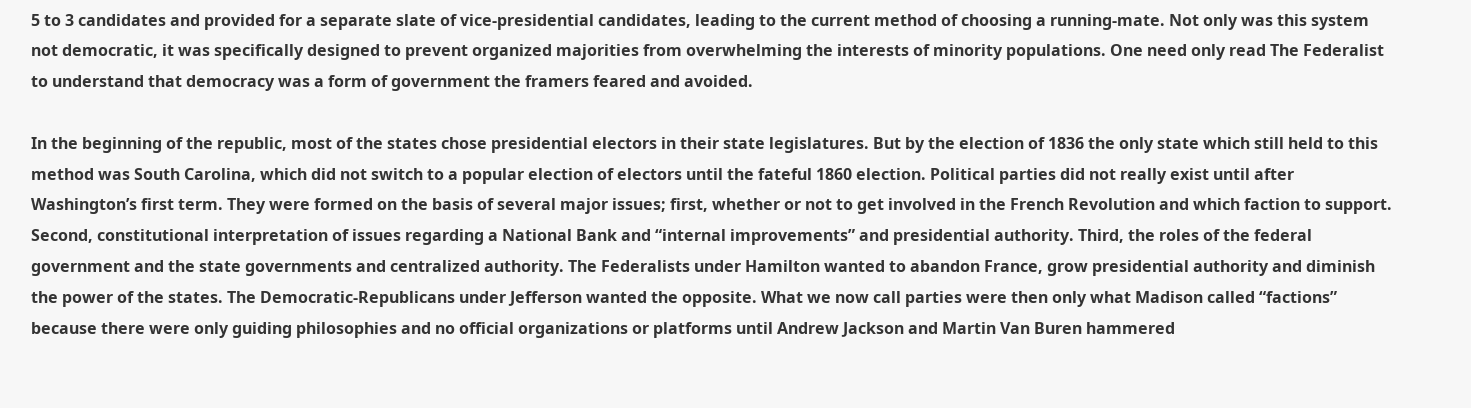5 to 3 candidates and provided for a separate slate of vice-presidential candidates, leading to the current method of choosing a running-mate. Not only was this system not democratic, it was specifically designed to prevent organized majorities from overwhelming the interests of minority populations. One need only read The Federalist to understand that democracy was a form of government the framers feared and avoided.

In the beginning of the republic, most of the states chose presidential electors in their state legislatures. But by the election of 1836 the only state which still held to this method was South Carolina, which did not switch to a popular election of electors until the fateful 1860 election. Political parties did not really exist until after Washington’s first term. They were formed on the basis of several major issues; first, whether or not to get involved in the French Revolution and which faction to support. Second, constitutional interpretation of issues regarding a National Bank and “internal improvements” and presidential authority. Third, the roles of the federal government and the state governments and centralized authority. The Federalists under Hamilton wanted to abandon France, grow presidential authority and diminish the power of the states. The Democratic-Republicans under Jefferson wanted the opposite. What we now call parties were then only what Madison called “factions” because there were only guiding philosophies and no official organizations or platforms until Andrew Jackson and Martin Van Buren hammered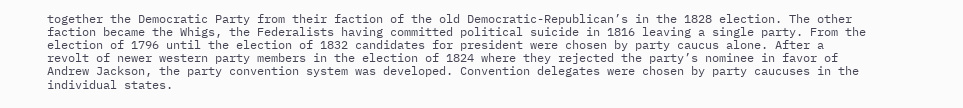together the Democratic Party from their faction of the old Democratic-Republican’s in the 1828 election. The other faction became the Whigs, the Federalists having committed political suicide in 1816 leaving a single party. From the election of 1796 until the election of 1832 candidates for president were chosen by party caucus alone. After a revolt of newer western party members in the election of 1824 where they rejected the party’s nominee in favor of Andrew Jackson, the party convention system was developed. Convention delegates were chosen by party caucuses in the individual states.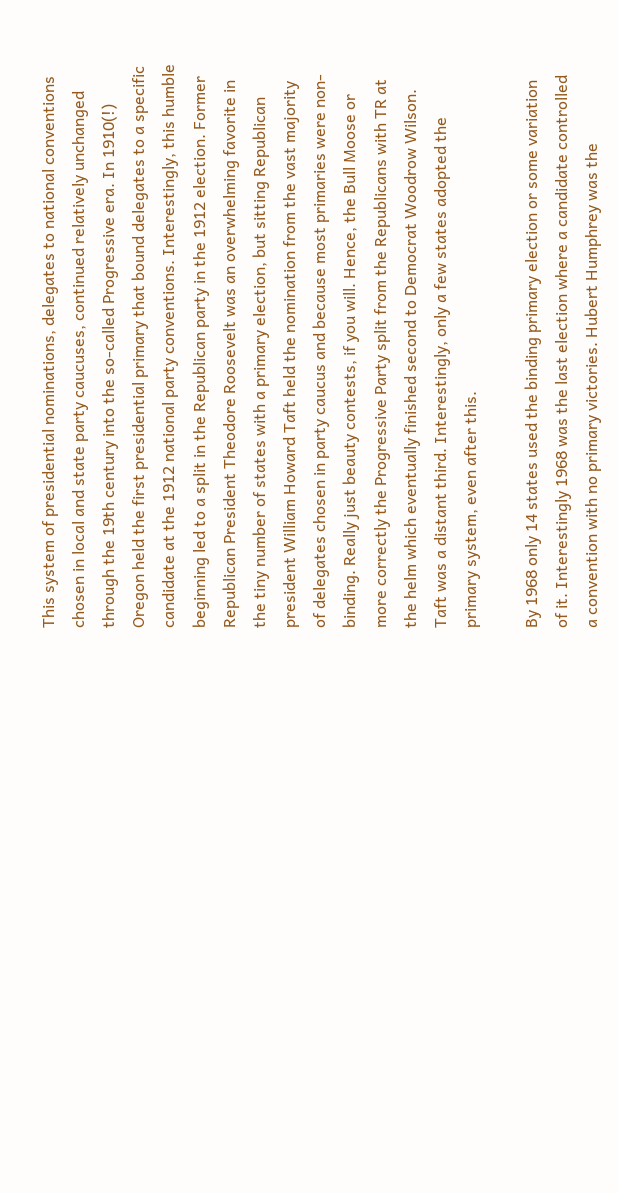This system of presidential nominations, delegates to national conventions chosen in local and state party caucuses, continued relatively unchanged through the 19th century into the so-called Progressive era. In 1910(!) Oregon held the first presidential primary that bound delegates to a specific candidate at the 1912 national party conventions. Interestingly, this humble beginning led to a split in the Republican party in the 1912 election. Former Republican President Theodore Roosevelt was an overwhelming favorite in the tiny number of states with a primary election, but sitting Republican president William Howard Taft held the nomination from the vast majority of delegates chosen in party caucus and because most primaries were non-binding. Really just beauty contests, if you will. Hence, the Bull Moose or more correctly the Progressive Party split from the Republicans with TR at the helm which eventually finished second to Democrat Woodrow Wilson. Taft was a distant third. Interestingly, only a few states adopted the primary system, even after this.

By 1968 only 14 states used the binding primary election or some variation of it. Interestingly 1968 was the last election where a candidate controlled a convention with no primary victories. Hubert Humphrey was the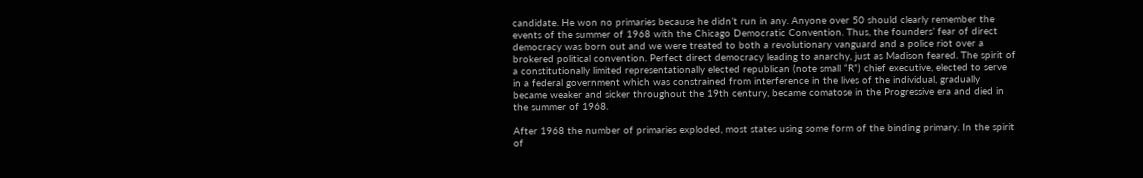candidate. He won no primaries because he didn’t run in any. Anyone over 50 should clearly remember the events of the summer of 1968 with the Chicago Democratic Convention. Thus, the founders’ fear of direct democracy was born out and we were treated to both a revolutionary vanguard and a police riot over a brokered political convention. Perfect direct democracy leading to anarchy, just as Madison feared. The spirit of a constitutionally limited representationally elected republican (note small “R”) chief executive, elected to serve in a federal government which was constrained from interference in the lives of the individual, gradually became weaker and sicker throughout the 19th century, became comatose in the Progressive era and died in the summer of 1968.

After 1968 the number of primaries exploded, most states using some form of the binding primary. In the spirit of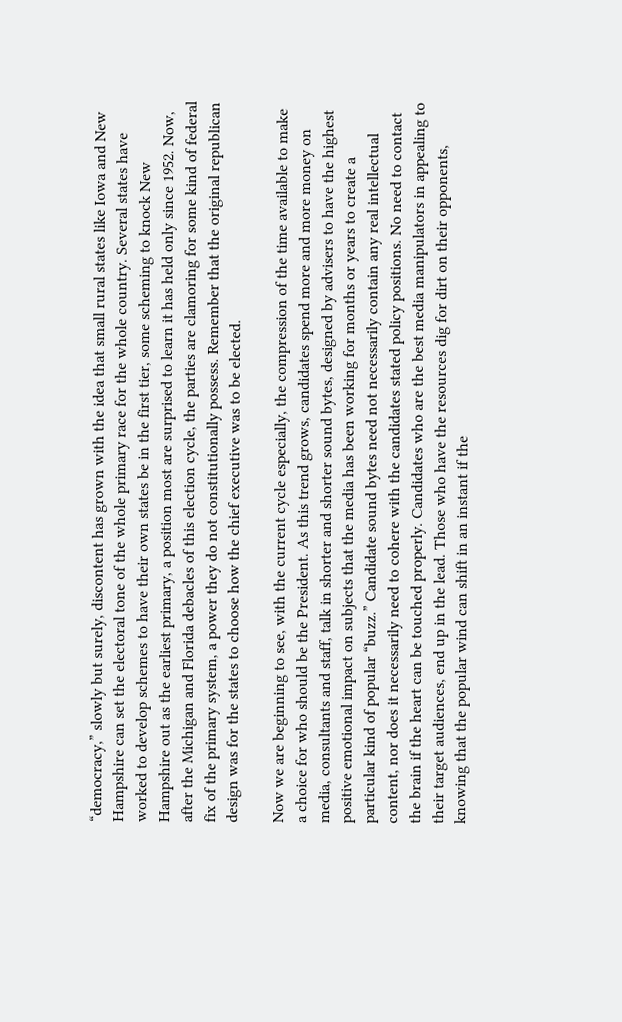“democracy,” slowly but surely, discontent has grown with the idea that small rural states like Iowa and New Hampshire can set the electoral tone of the whole primary race for the whole country. Several states have worked to develop schemes to have their own states be in the first tier, some scheming to knock New Hampshire out as the earliest primary, a position most are surprised to learn it has held only since 1952. Now, after the Michigan and Florida debacles of this election cycle, the parties are clamoring for some kind of federal fix of the primary system, a power they do not constitutionally possess. Remember that the original republican design was for the states to choose how the chief executive was to be elected.

Now we are beginning to see, with the current cycle especially, the compression of the time available to make a choice for who should be the President. As this trend grows, candidates spend more and more money on media, consultants and staff, talk in shorter and shorter sound bytes, designed by advisers to have the highest positive emotional impact on subjects that the media has been working for months or years to create a particular kind of popular “buzz.” Candidate sound bytes need not necessarily contain any real intellectual content, nor does it necessarily need to cohere with the candidates stated policy positions. No need to contact the brain if the heart can be touched properly. Candidates who are the best media manipulators in appealing to their target audiences, end up in the lead. Those who have the resources dig for dirt on their opponents, knowing that the popular wind can shift in an instant if the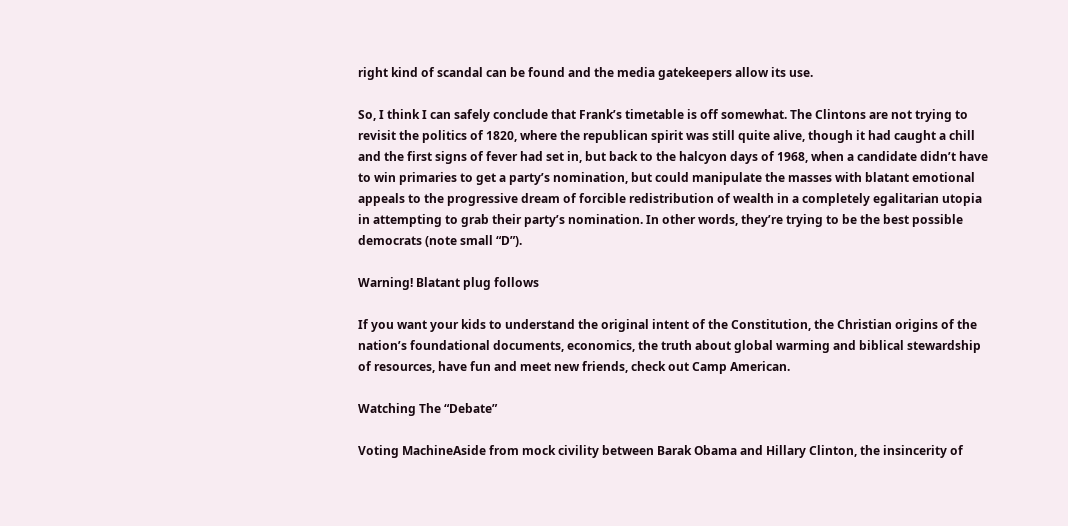right kind of scandal can be found and the media gatekeepers allow its use.

So, I think I can safely conclude that Frank’s timetable is off somewhat. The Clintons are not trying to revisit the politics of 1820, where the republican spirit was still quite alive, though it had caught a chill and the first signs of fever had set in, but back to the halcyon days of 1968, when a candidate didn’t have to win primaries to get a party’s nomination, but could manipulate the masses with blatant emotional appeals to the progressive dream of forcible redistribution of wealth in a completely egalitarian utopia in attempting to grab their party’s nomination. In other words, they’re trying to be the best possible democrats (note small “D”).

Warning! Blatant plug follows

If you want your kids to understand the original intent of the Constitution, the Christian origins of the nation’s foundational documents, economics, the truth about global warming and biblical stewardship of resources, have fun and meet new friends, check out Camp American.

Watching The “Debate”

Voting MachineAside from mock civility between Barak Obama and Hillary Clinton, the insincerity of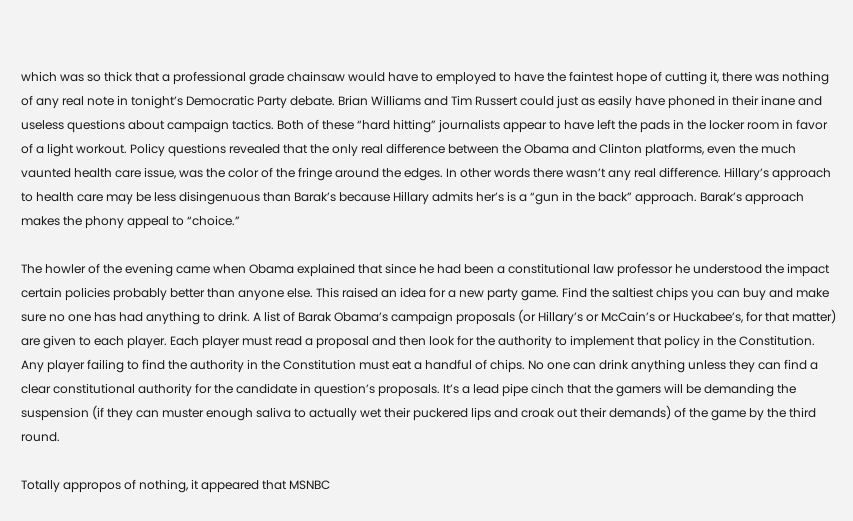which was so thick that a professional grade chainsaw would have to employed to have the faintest hope of cutting it, there was nothing of any real note in tonight’s Democratic Party debate. Brian Williams and Tim Russert could just as easily have phoned in their inane and useless questions about campaign tactics. Both of these “hard hitting” journalists appear to have left the pads in the locker room in favor of a light workout. Policy questions revealed that the only real difference between the Obama and Clinton platforms, even the much vaunted health care issue, was the color of the fringe around the edges. In other words there wasn’t any real difference. Hillary’s approach to health care may be less disingenuous than Barak’s because Hillary admits her’s is a “gun in the back” approach. Barak’s approach makes the phony appeal to “choice.”

The howler of the evening came when Obama explained that since he had been a constitutional law professor he understood the impact certain policies probably better than anyone else. This raised an idea for a new party game. Find the saltiest chips you can buy and make sure no one has had anything to drink. A list of Barak Obama’s campaign proposals (or Hillary’s or McCain’s or Huckabee’s, for that matter) are given to each player. Each player must read a proposal and then look for the authority to implement that policy in the Constitution. Any player failing to find the authority in the Constitution must eat a handful of chips. No one can drink anything unless they can find a clear constitutional authority for the candidate in question’s proposals. It’s a lead pipe cinch that the gamers will be demanding the suspension (if they can muster enough saliva to actually wet their puckered lips and croak out their demands) of the game by the third round.

Totally appropos of nothing, it appeared that MSNBC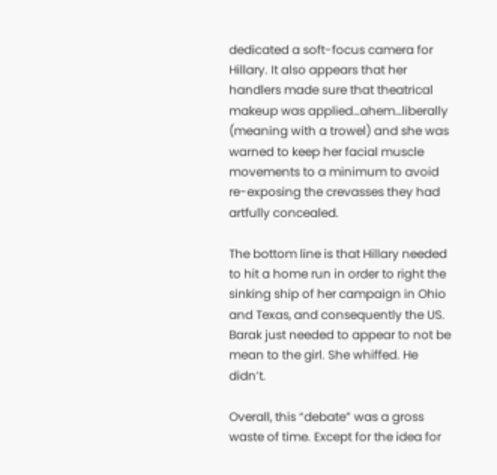dedicated a soft-focus camera for Hillary. It also appears that her handlers made sure that theatrical makeup was applied…ahem…liberally (meaning with a trowel) and she was warned to keep her facial muscle movements to a minimum to avoid re-exposing the crevasses they had artfully concealed.

The bottom line is that Hillary needed to hit a home run in order to right the sinking ship of her campaign in Ohio and Texas, and consequently the US. Barak just needed to appear to not be mean to the girl. She whiffed. He didn’t.

Overall, this “debate” was a gross waste of time. Except for the idea for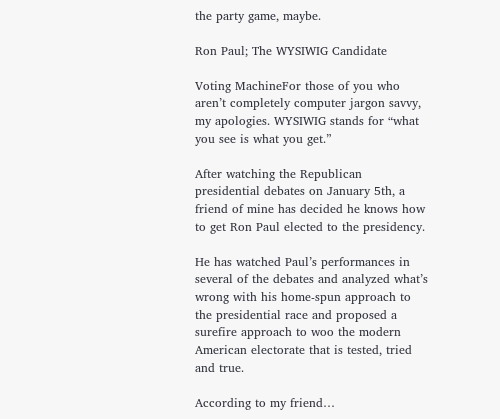the party game, maybe.

Ron Paul; The WYSIWIG Candidate

Voting MachineFor those of you who aren’t completely computer jargon savvy, my apologies. WYSIWIG stands for “what you see is what you get.”

After watching the Republican presidential debates on January 5th, a friend of mine has decided he knows how to get Ron Paul elected to the presidency.

He has watched Paul’s performances in several of the debates and analyzed what’s wrong with his home-spun approach to the presidential race and proposed a surefire approach to woo the modern American electorate that is tested, tried and true.

According to my friend…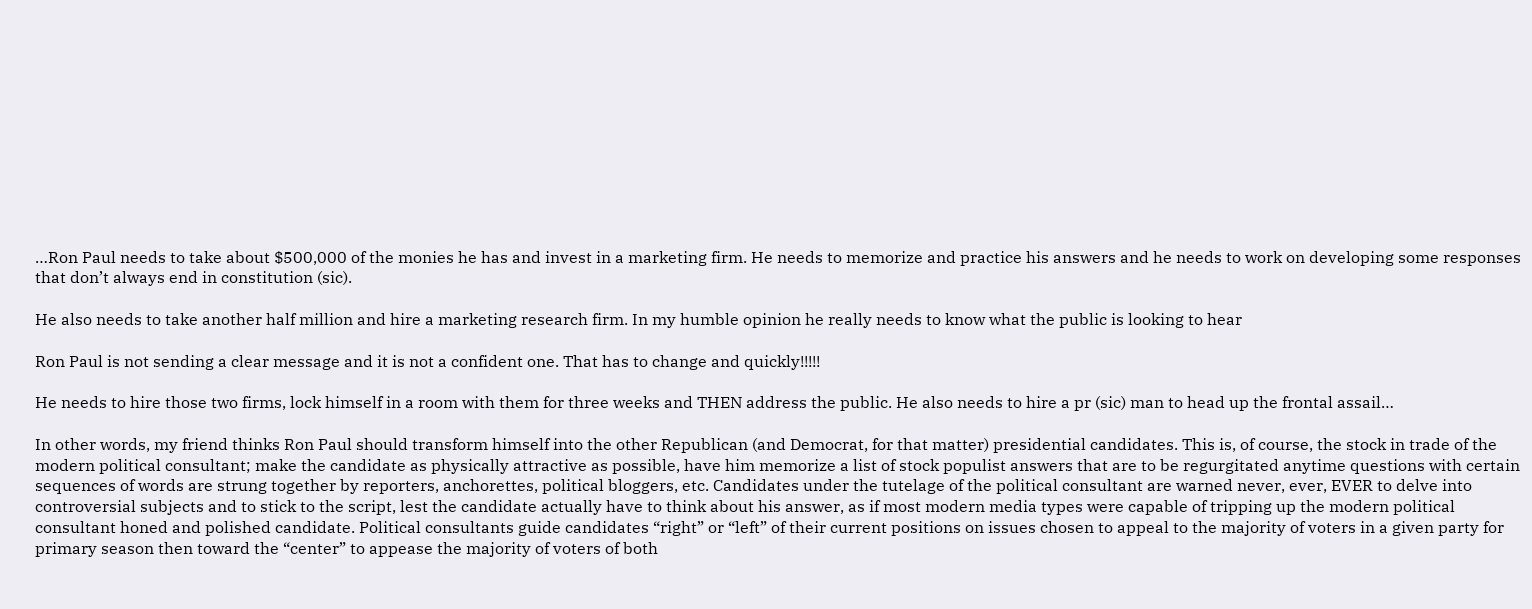…Ron Paul needs to take about $500,000 of the monies he has and invest in a marketing firm. He needs to memorize and practice his answers and he needs to work on developing some responses that don’t always end in constitution (sic).

He also needs to take another half million and hire a marketing research firm. In my humble opinion he really needs to know what the public is looking to hear

Ron Paul is not sending a clear message and it is not a confident one. That has to change and quickly!!!!!

He needs to hire those two firms, lock himself in a room with them for three weeks and THEN address the public. He also needs to hire a pr (sic) man to head up the frontal assail…

In other words, my friend thinks Ron Paul should transform himself into the other Republican (and Democrat, for that matter) presidential candidates. This is, of course, the stock in trade of the modern political consultant; make the candidate as physically attractive as possible, have him memorize a list of stock populist answers that are to be regurgitated anytime questions with certain sequences of words are strung together by reporters, anchorettes, political bloggers, etc. Candidates under the tutelage of the political consultant are warned never, ever, EVER to delve into controversial subjects and to stick to the script, lest the candidate actually have to think about his answer, as if most modern media types were capable of tripping up the modern political consultant honed and polished candidate. Political consultants guide candidates “right” or “left” of their current positions on issues chosen to appeal to the majority of voters in a given party for primary season then toward the “center” to appease the majority of voters of both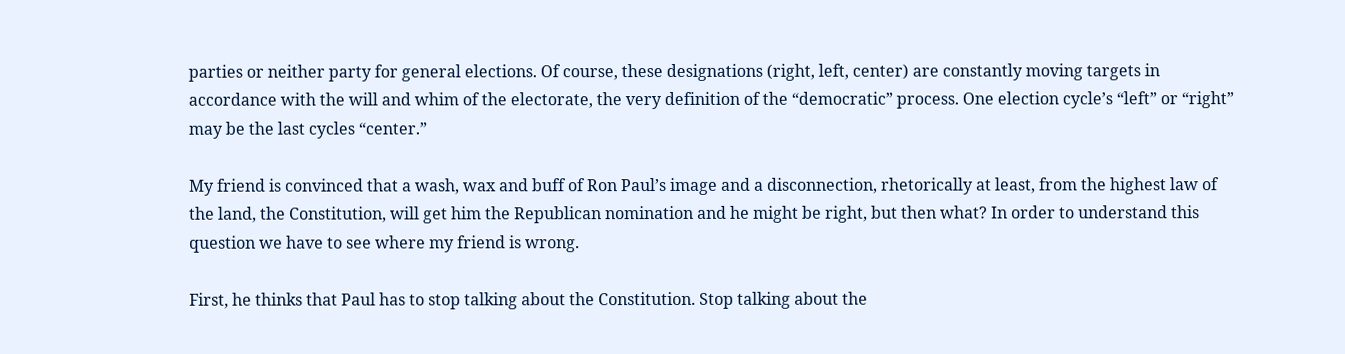parties or neither party for general elections. Of course, these designations (right, left, center) are constantly moving targets in accordance with the will and whim of the electorate, the very definition of the “democratic” process. One election cycle’s “left” or “right” may be the last cycles “center.”

My friend is convinced that a wash, wax and buff of Ron Paul’s image and a disconnection, rhetorically at least, from the highest law of the land, the Constitution, will get him the Republican nomination and he might be right, but then what? In order to understand this question we have to see where my friend is wrong.

First, he thinks that Paul has to stop talking about the Constitution. Stop talking about the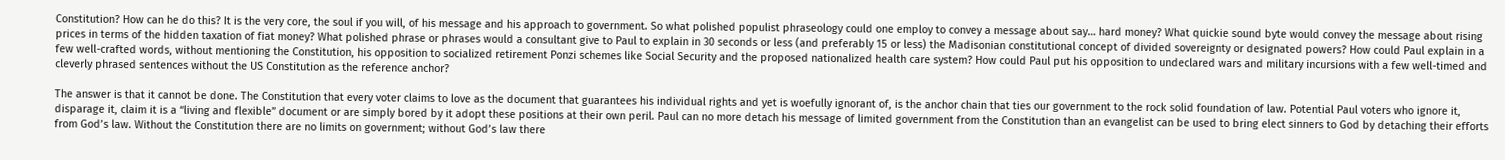Constitution? How can he do this? It is the very core, the soul if you will, of his message and his approach to government. So what polished populist phraseology could one employ to convey a message about say… hard money? What quickie sound byte would convey the message about rising prices in terms of the hidden taxation of fiat money? What polished phrase or phrases would a consultant give to Paul to explain in 30 seconds or less (and preferably 15 or less) the Madisonian constitutional concept of divided sovereignty or designated powers? How could Paul explain in a few well-crafted words, without mentioning the Constitution, his opposition to socialized retirement Ponzi schemes like Social Security and the proposed nationalized health care system? How could Paul put his opposition to undeclared wars and military incursions with a few well-timed and cleverly phrased sentences without the US Constitution as the reference anchor?

The answer is that it cannot be done. The Constitution that every voter claims to love as the document that guarantees his individual rights and yet is woefully ignorant of, is the anchor chain that ties our government to the rock solid foundation of law. Potential Paul voters who ignore it, disparage it, claim it is a “living and flexible” document or are simply bored by it adopt these positions at their own peril. Paul can no more detach his message of limited government from the Constitution than an evangelist can be used to bring elect sinners to God by detaching their efforts from God’s law. Without the Constitution there are no limits on government; without God’s law there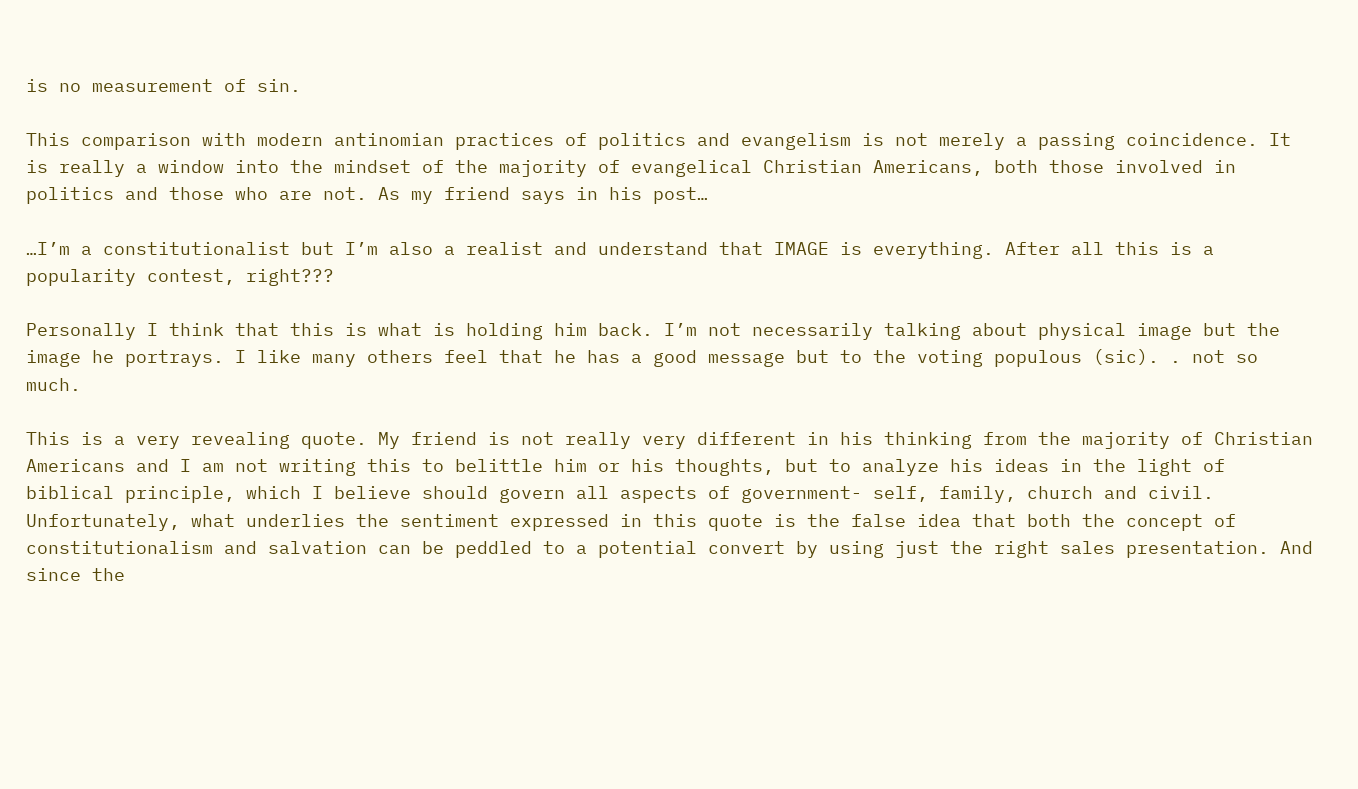is no measurement of sin.

This comparison with modern antinomian practices of politics and evangelism is not merely a passing coincidence. It is really a window into the mindset of the majority of evangelical Christian Americans, both those involved in politics and those who are not. As my friend says in his post…

…I’m a constitutionalist but I’m also a realist and understand that IMAGE is everything. After all this is a popularity contest, right???

Personally I think that this is what is holding him back. I’m not necessarily talking about physical image but the image he portrays. I like many others feel that he has a good message but to the voting populous (sic). . not so much.

This is a very revealing quote. My friend is not really very different in his thinking from the majority of Christian Americans and I am not writing this to belittle him or his thoughts, but to analyze his ideas in the light of biblical principle, which I believe should govern all aspects of government- self, family, church and civil. Unfortunately, what underlies the sentiment expressed in this quote is the false idea that both the concept of constitutionalism and salvation can be peddled to a potential convert by using just the right sales presentation. And since the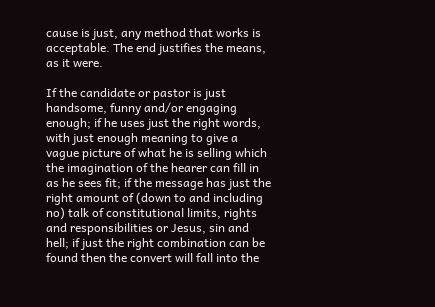cause is just, any method that works is acceptable. The end justifies the means, as it were.

If the candidate or pastor is just handsome, funny and/or engaging enough; if he uses just the right words, with just enough meaning to give a vague picture of what he is selling which the imagination of the hearer can fill in as he sees fit; if the message has just the right amount of (down to and including no) talk of constitutional limits, rights and responsibilities or Jesus, sin and hell; if just the right combination can be found then the convert will fall into the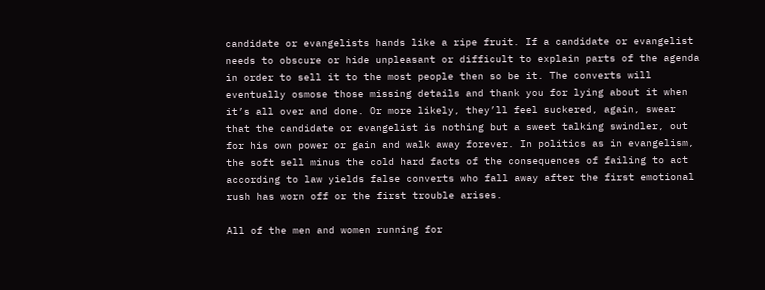candidate or evangelists hands like a ripe fruit. If a candidate or evangelist needs to obscure or hide unpleasant or difficult to explain parts of the agenda in order to sell it to the most people then so be it. The converts will eventually osmose those missing details and thank you for lying about it when it’s all over and done. Or more likely, they’ll feel suckered, again, swear that the candidate or evangelist is nothing but a sweet talking swindler, out for his own power or gain and walk away forever. In politics as in evangelism, the soft sell minus the cold hard facts of the consequences of failing to act according to law yields false converts who fall away after the first emotional rush has worn off or the first trouble arises.

All of the men and women running for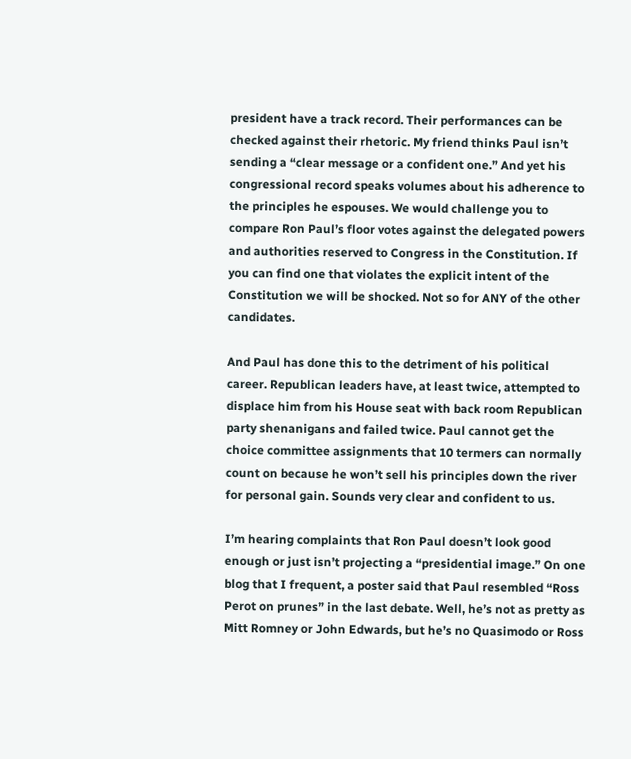president have a track record. Their performances can be checked against their rhetoric. My friend thinks Paul isn’t sending a “clear message or a confident one.” And yet his congressional record speaks volumes about his adherence to the principles he espouses. We would challenge you to compare Ron Paul’s floor votes against the delegated powers and authorities reserved to Congress in the Constitution. If you can find one that violates the explicit intent of the Constitution we will be shocked. Not so for ANY of the other candidates.

And Paul has done this to the detriment of his political career. Republican leaders have, at least twice, attempted to displace him from his House seat with back room Republican party shenanigans and failed twice. Paul cannot get the choice committee assignments that 10 termers can normally count on because he won’t sell his principles down the river for personal gain. Sounds very clear and confident to us.

I’m hearing complaints that Ron Paul doesn’t look good enough or just isn’t projecting a “presidential image.” On one blog that I frequent, a poster said that Paul resembled “Ross Perot on prunes” in the last debate. Well, he’s not as pretty as Mitt Romney or John Edwards, but he’s no Quasimodo or Ross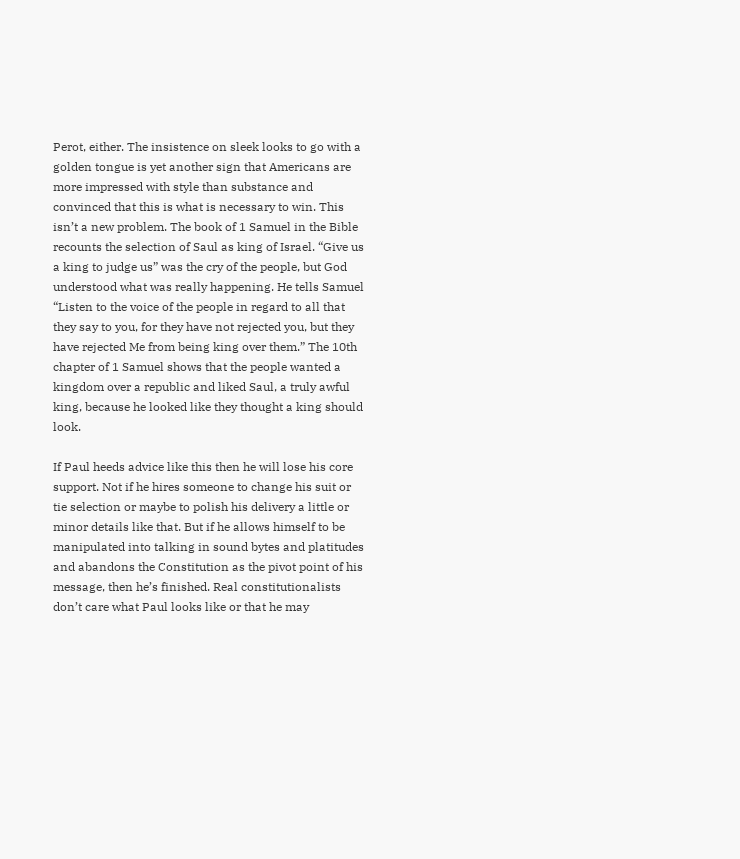Perot, either. The insistence on sleek looks to go with a golden tongue is yet another sign that Americans are more impressed with style than substance and convinced that this is what is necessary to win. This isn’t a new problem. The book of 1 Samuel in the Bible recounts the selection of Saul as king of Israel. “Give us a king to judge us” was the cry of the people, but God understood what was really happening. He tells Samuel “Listen to the voice of the people in regard to all that they say to you, for they have not rejected you, but they have rejected Me from being king over them.” The 10th chapter of 1 Samuel shows that the people wanted a kingdom over a republic and liked Saul, a truly awful king, because he looked like they thought a king should look.

If Paul heeds advice like this then he will lose his core support. Not if he hires someone to change his suit or tie selection or maybe to polish his delivery a little or minor details like that. But if he allows himself to be manipulated into talking in sound bytes and platitudes and abandons the Constitution as the pivot point of his message, then he’s finished. Real constitutionalists don’t care what Paul looks like or that he may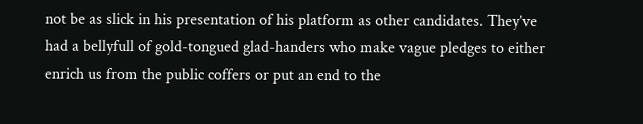not be as slick in his presentation of his platform as other candidates. They’ve had a bellyfull of gold-tongued glad-handers who make vague pledges to either enrich us from the public coffers or put an end to the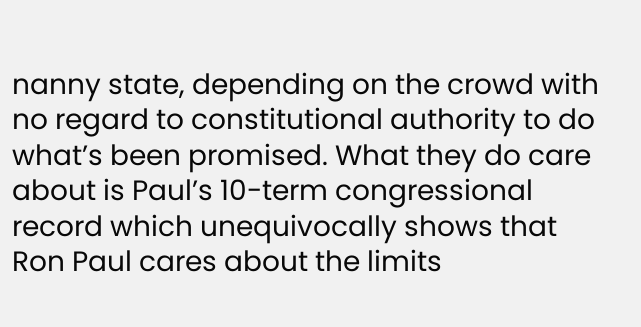nanny state, depending on the crowd with no regard to constitutional authority to do what’s been promised. What they do care about is Paul’s 10-term congressional record which unequivocally shows that Ron Paul cares about the limits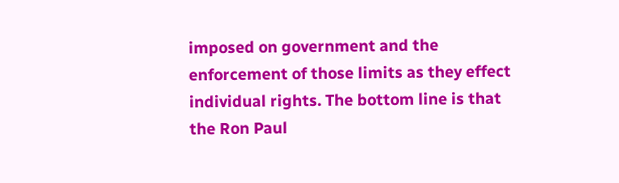imposed on government and the enforcement of those limits as they effect individual rights. The bottom line is that the Ron Paul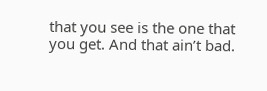that you see is the one that you get. And that ain’t bad.